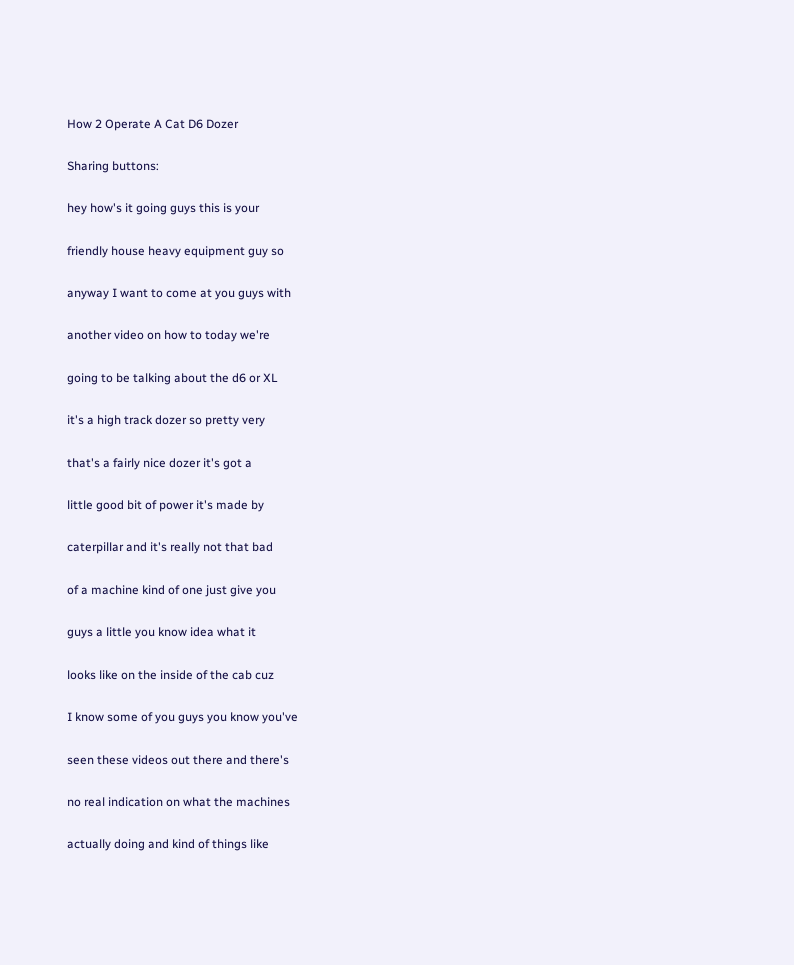How 2 Operate A Cat D6 Dozer

Sharing buttons:

hey how's it going guys this is your

friendly house heavy equipment guy so

anyway I want to come at you guys with

another video on how to today we're

going to be talking about the d6 or XL

it's a high track dozer so pretty very

that's a fairly nice dozer it's got a

little good bit of power it's made by

caterpillar and it's really not that bad

of a machine kind of one just give you

guys a little you know idea what it

looks like on the inside of the cab cuz

I know some of you guys you know you've

seen these videos out there and there's

no real indication on what the machines

actually doing and kind of things like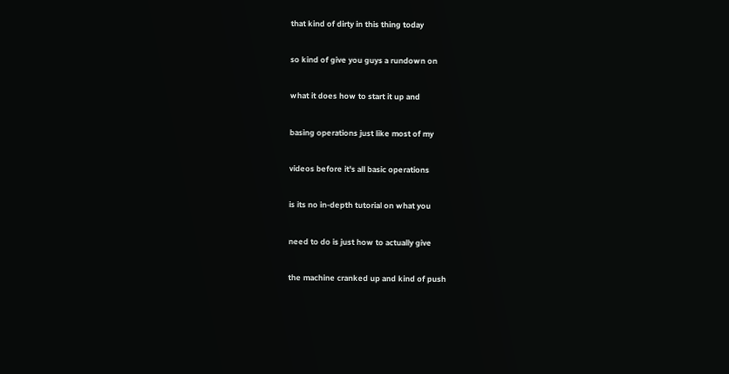that kind of dirty in this thing today

so kind of give you guys a rundown on

what it does how to start it up and

basing operations just like most of my

videos before it's all basic operations

is its no in-depth tutorial on what you

need to do is just how to actually give

the machine cranked up and kind of push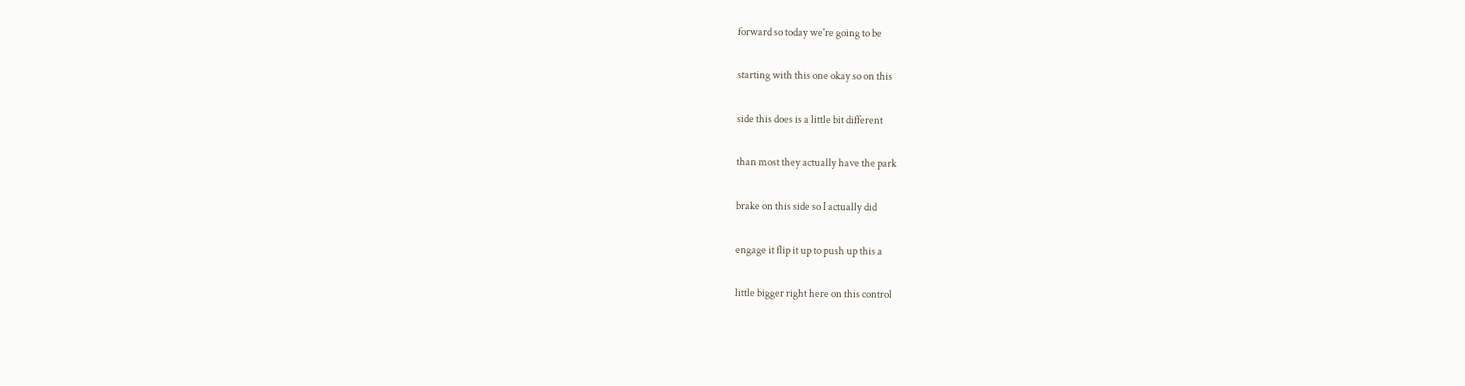forward so today we're going to be

starting with this one okay so on this

side this does is a little bit different

than most they actually have the park

brake on this side so I actually did

engage it flip it up to push up this a

little bigger right here on this control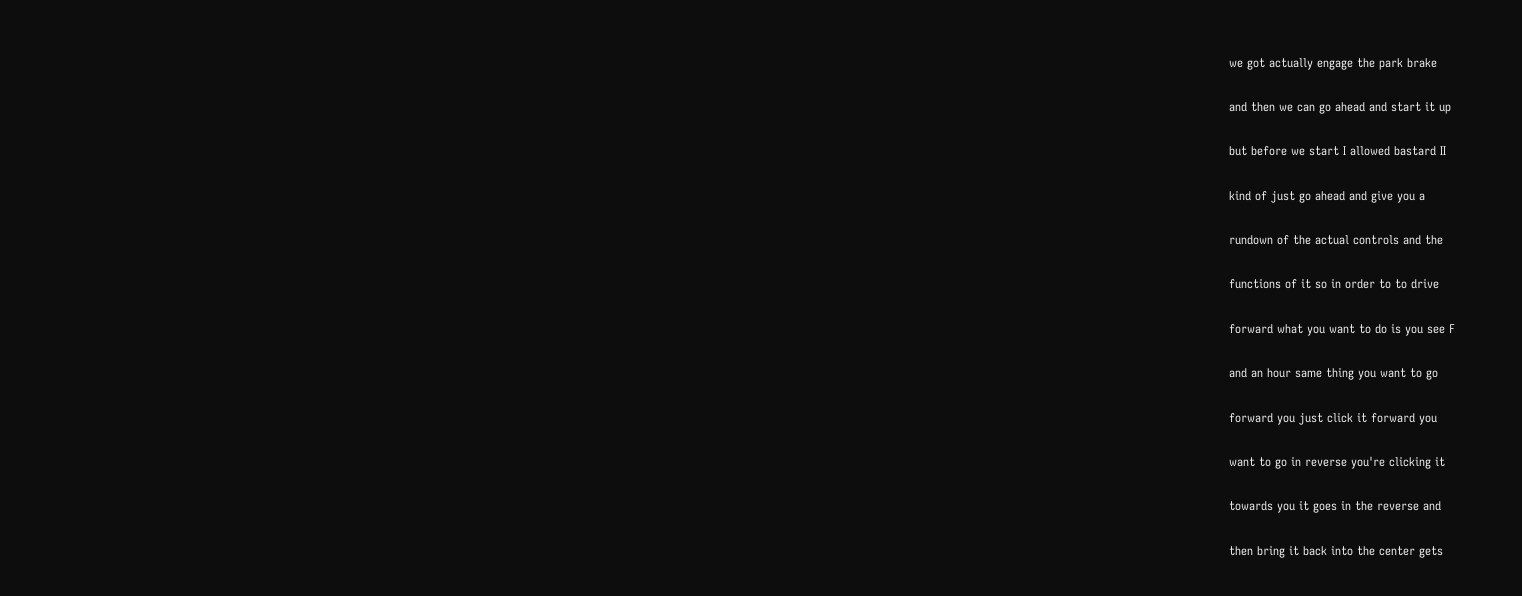we got actually engage the park brake

and then we can go ahead and start it up

but before we start I allowed bastard II

kind of just go ahead and give you a

rundown of the actual controls and the

functions of it so in order to to drive

forward what you want to do is you see F

and an hour same thing you want to go

forward you just click it forward you

want to go in reverse you're clicking it

towards you it goes in the reverse and

then bring it back into the center gets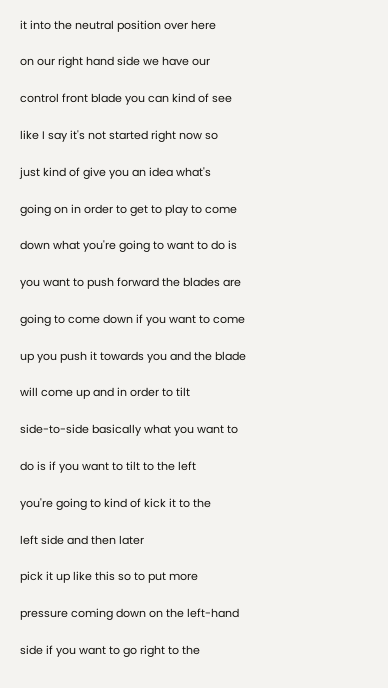it into the neutral position over here

on our right hand side we have our

control front blade you can kind of see

like I say it's not started right now so

just kind of give you an idea what's

going on in order to get to play to come

down what you're going to want to do is

you want to push forward the blades are

going to come down if you want to come

up you push it towards you and the blade

will come up and in order to tilt

side-to-side basically what you want to

do is if you want to tilt to the left

you're going to kind of kick it to the

left side and then later

pick it up like this so to put more

pressure coming down on the left-hand

side if you want to go right to the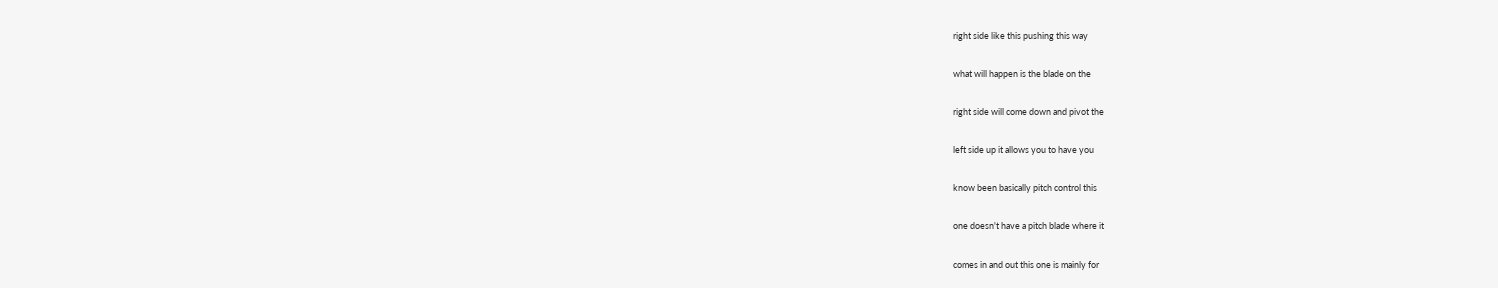right side like this pushing this way

what will happen is the blade on the

right side will come down and pivot the

left side up it allows you to have you

know been basically pitch control this

one doesn't have a pitch blade where it

comes in and out this one is mainly for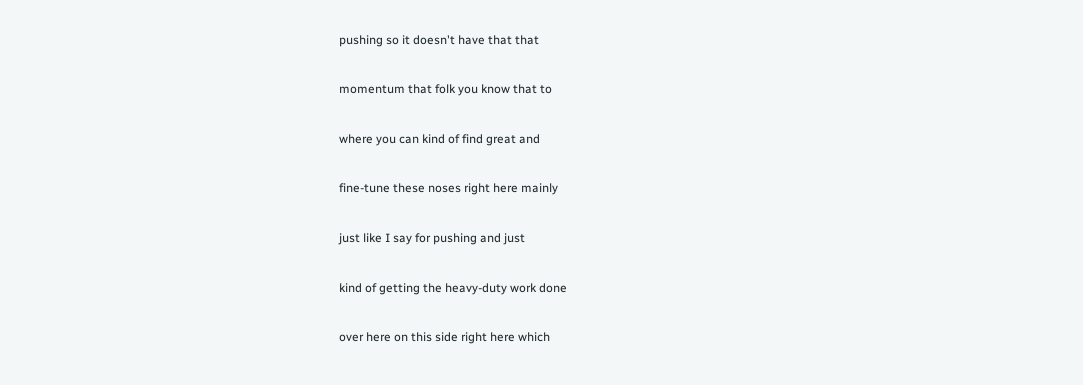pushing so it doesn't have that that

momentum that folk you know that to

where you can kind of find great and

fine-tune these noses right here mainly

just like I say for pushing and just

kind of getting the heavy-duty work done

over here on this side right here which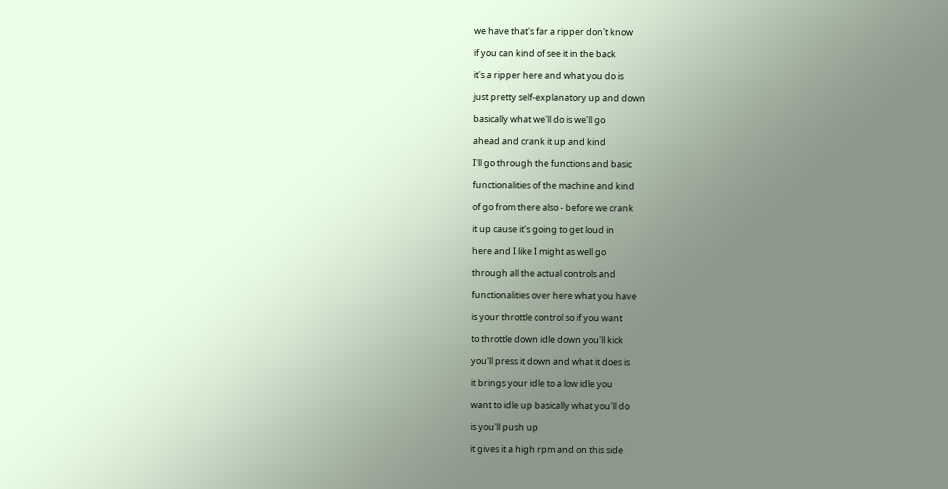we have that's far a ripper don't know

if you can kind of see it in the back

it's a ripper here and what you do is

just pretty self-explanatory up and down

basically what we'll do is we'll go

ahead and crank it up and kind

I'll go through the functions and basic

functionalities of the machine and kind

of go from there also - before we crank

it up cause it's going to get loud in

here and I like I might as well go

through all the actual controls and

functionalities over here what you have

is your throttle control so if you want

to throttle down idle down you'll kick

you'll press it down and what it does is

it brings your idle to a low idle you

want to idle up basically what you'll do

is you'll push up

it gives it a high rpm and on this side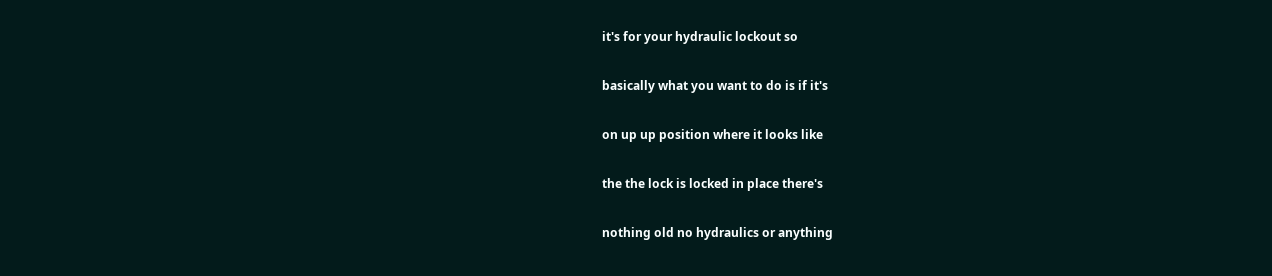it's for your hydraulic lockout so

basically what you want to do is if it's

on up up position where it looks like

the the lock is locked in place there's

nothing old no hydraulics or anything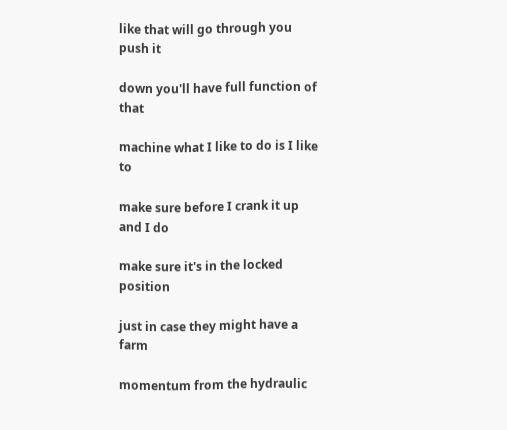like that will go through you push it

down you'll have full function of that

machine what I like to do is I like to

make sure before I crank it up and I do

make sure it's in the locked position

just in case they might have a farm

momentum from the hydraulic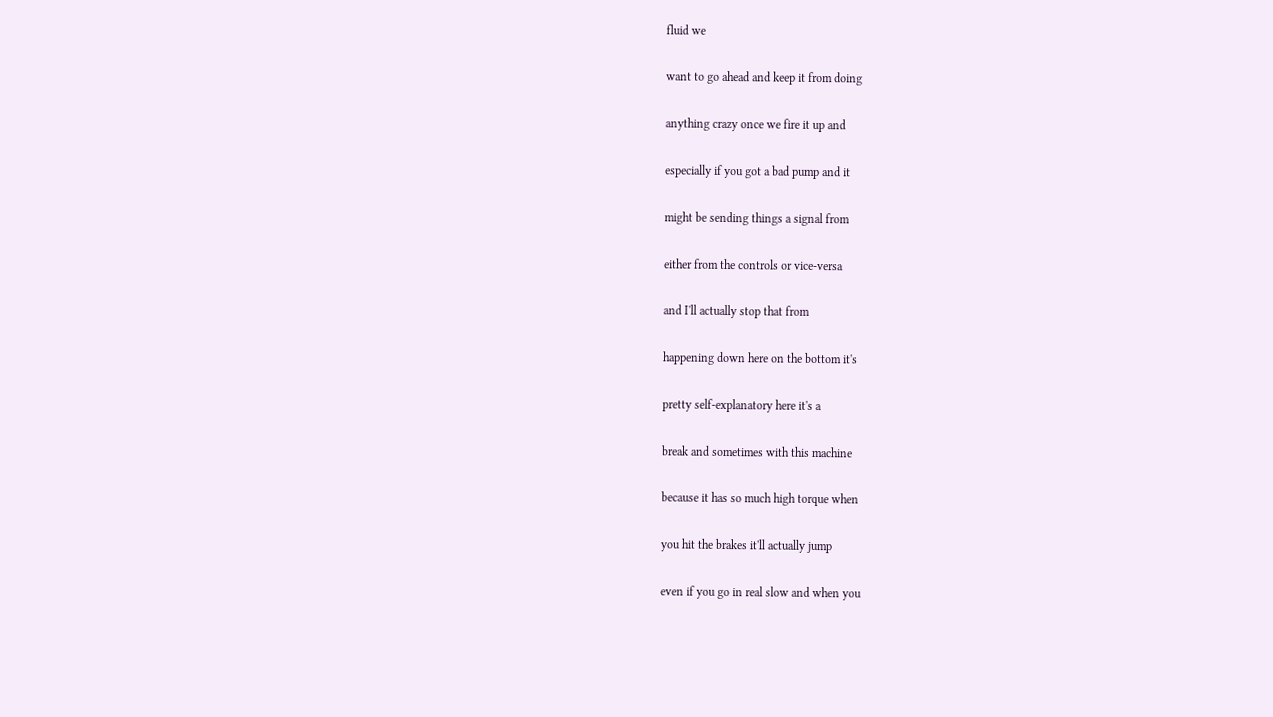fluid we

want to go ahead and keep it from doing

anything crazy once we fire it up and

especially if you got a bad pump and it

might be sending things a signal from

either from the controls or vice-versa

and I'll actually stop that from

happening down here on the bottom it's

pretty self-explanatory here it's a

break and sometimes with this machine

because it has so much high torque when

you hit the brakes it'll actually jump

even if you go in real slow and when you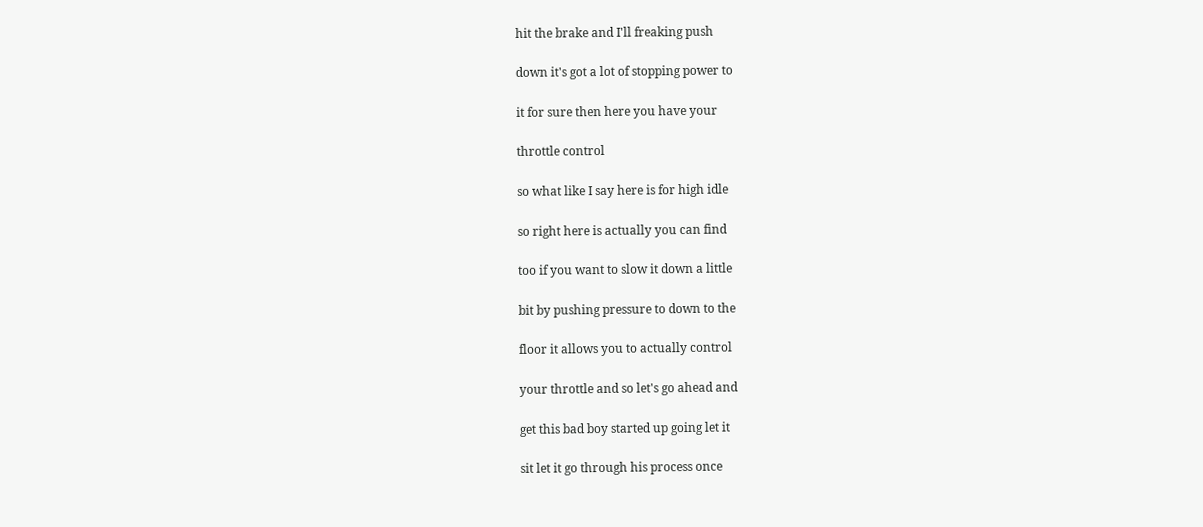hit the brake and I'll freaking push

down it's got a lot of stopping power to

it for sure then here you have your

throttle control

so what like I say here is for high idle

so right here is actually you can find

too if you want to slow it down a little

bit by pushing pressure to down to the

floor it allows you to actually control

your throttle and so let's go ahead and

get this bad boy started up going let it

sit let it go through his process once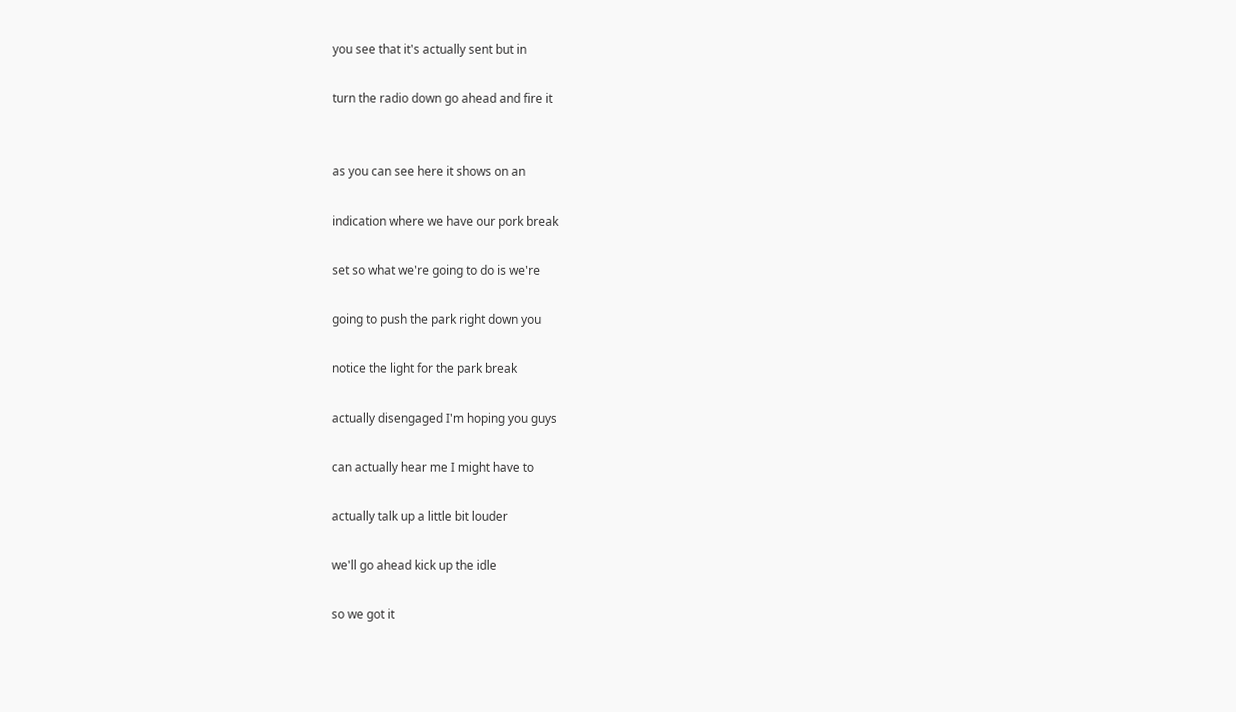you see that it's actually sent but in

turn the radio down go ahead and fire it


as you can see here it shows on an

indication where we have our pork break

set so what we're going to do is we're

going to push the park right down you

notice the light for the park break

actually disengaged I'm hoping you guys

can actually hear me I might have to

actually talk up a little bit louder

we'll go ahead kick up the idle

so we got it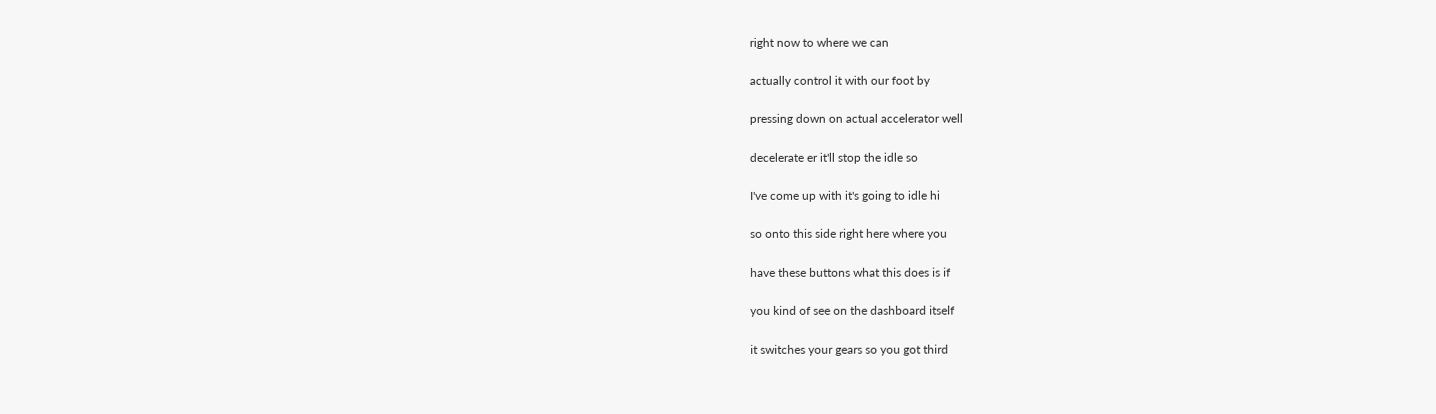right now to where we can

actually control it with our foot by

pressing down on actual accelerator well

decelerate er it'll stop the idle so

I've come up with it's going to idle hi

so onto this side right here where you

have these buttons what this does is if

you kind of see on the dashboard itself

it switches your gears so you got third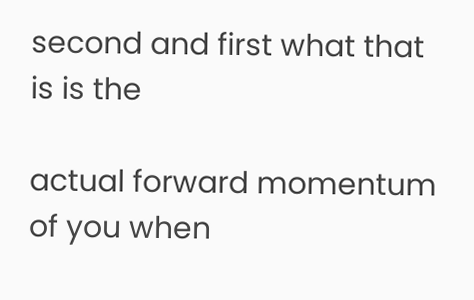second and first what that is is the

actual forward momentum of you when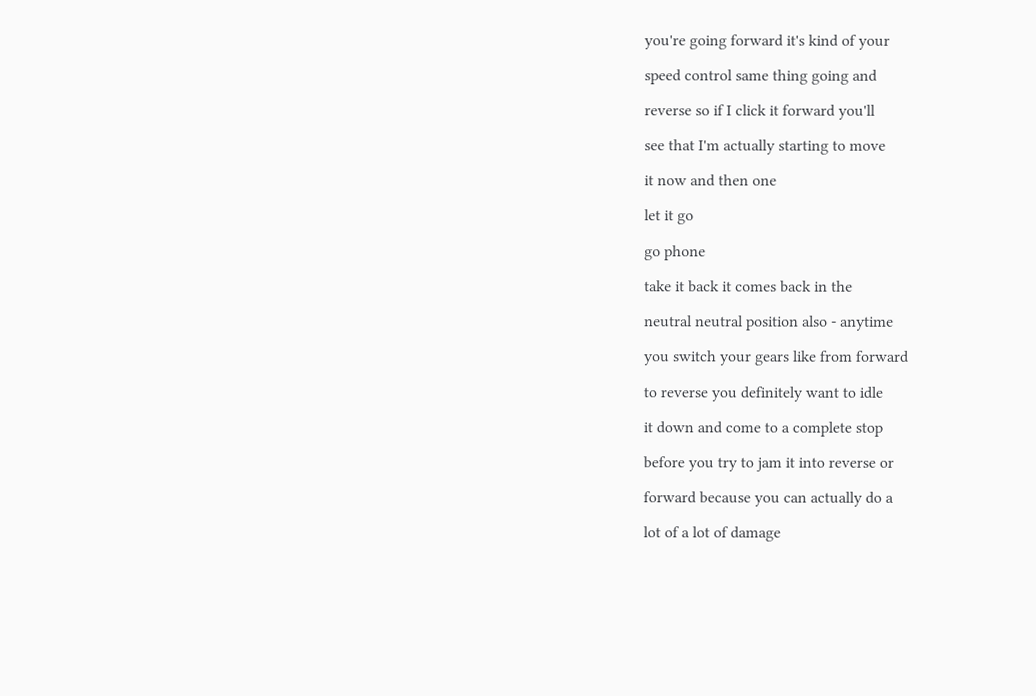you're going forward it's kind of your

speed control same thing going and

reverse so if I click it forward you'll

see that I'm actually starting to move

it now and then one

let it go

go phone

take it back it comes back in the

neutral neutral position also - anytime

you switch your gears like from forward

to reverse you definitely want to idle

it down and come to a complete stop

before you try to jam it into reverse or

forward because you can actually do a

lot of a lot of damage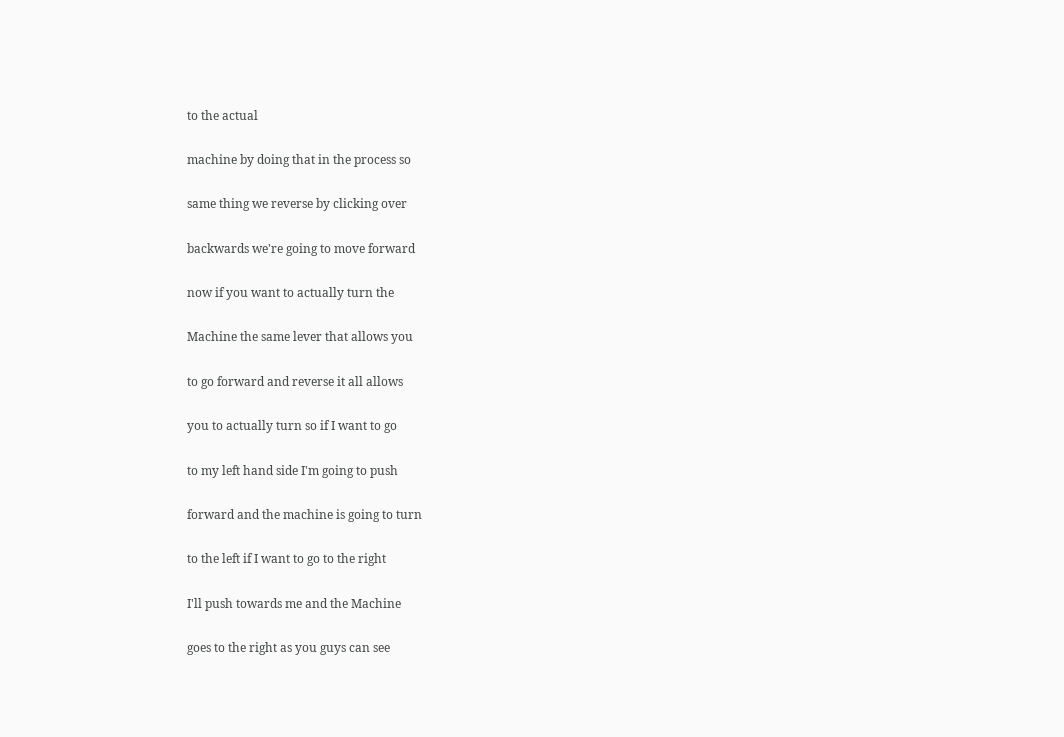to the actual

machine by doing that in the process so

same thing we reverse by clicking over

backwards we're going to move forward

now if you want to actually turn the

Machine the same lever that allows you

to go forward and reverse it all allows

you to actually turn so if I want to go

to my left hand side I'm going to push

forward and the machine is going to turn

to the left if I want to go to the right

I'll push towards me and the Machine

goes to the right as you guys can see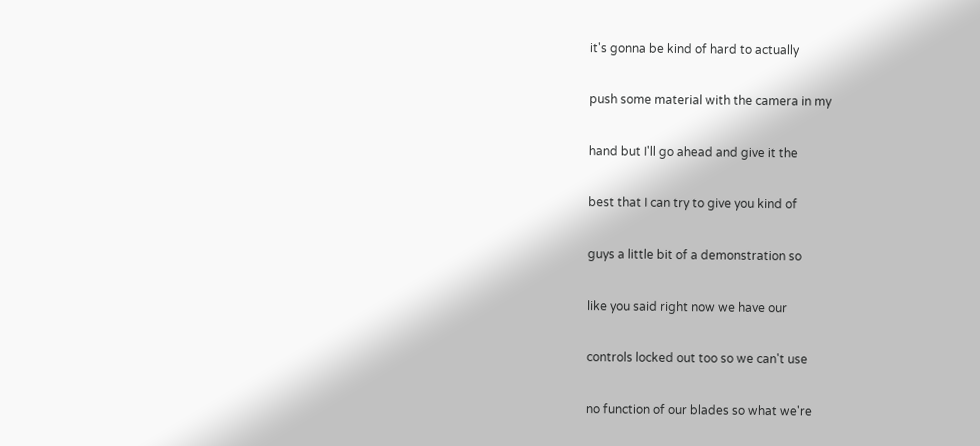it's gonna be kind of hard to actually

push some material with the camera in my

hand but I'll go ahead and give it the

best that I can try to give you kind of

guys a little bit of a demonstration so

like you said right now we have our

controls locked out too so we can't use

no function of our blades so what we're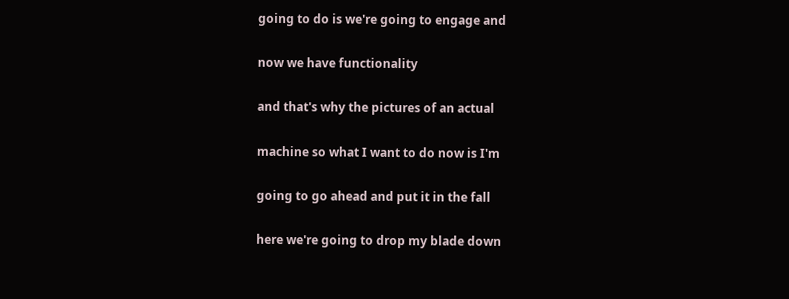going to do is we're going to engage and

now we have functionality

and that's why the pictures of an actual

machine so what I want to do now is I'm

going to go ahead and put it in the fall

here we're going to drop my blade down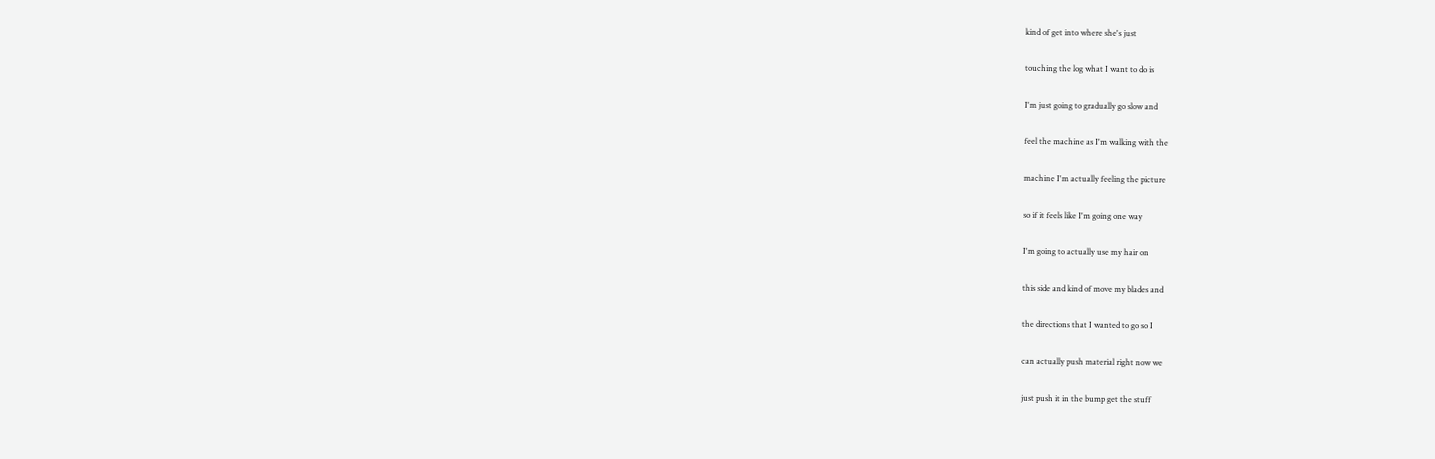kind of get into where she's just

touching the log what I want to do is

I'm just going to gradually go slow and

feel the machine as I'm walking with the

machine I'm actually feeling the picture

so if it feels like I'm going one way

I'm going to actually use my hair on

this side and kind of move my blades and

the directions that I wanted to go so I

can actually push material right now we

just push it in the bump get the stuff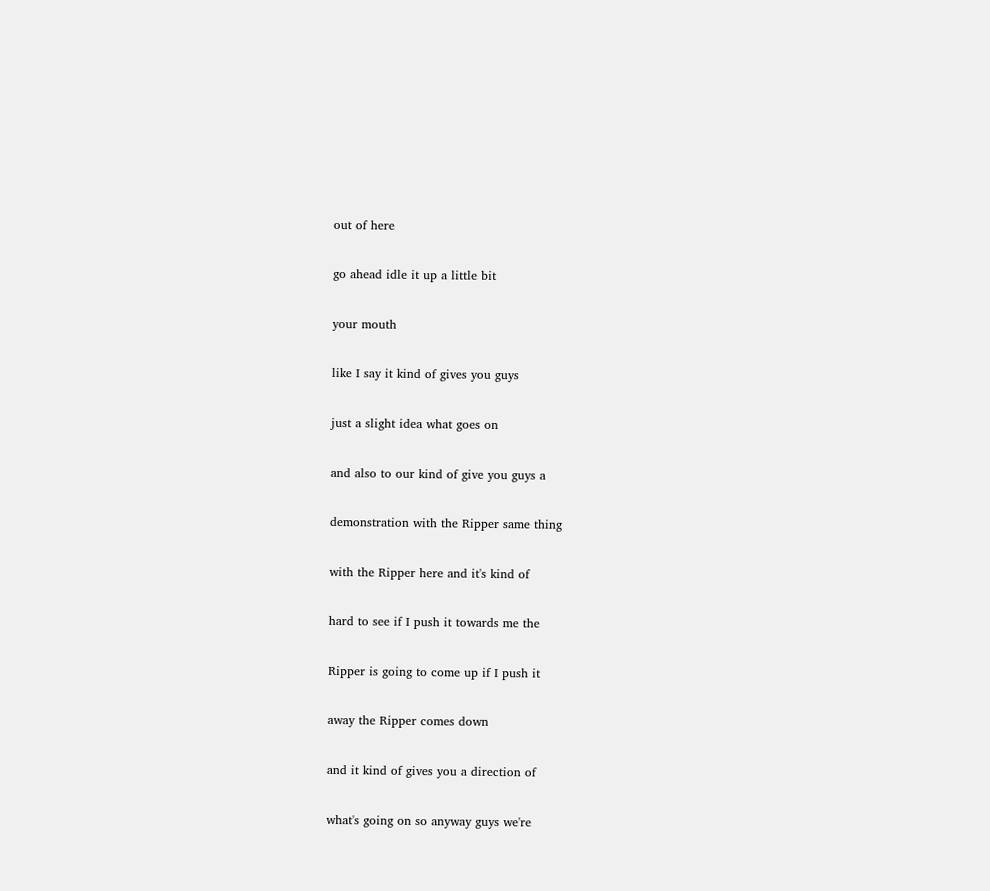out of here

go ahead idle it up a little bit

your mouth

like I say it kind of gives you guys

just a slight idea what goes on

and also to our kind of give you guys a

demonstration with the Ripper same thing

with the Ripper here and it's kind of

hard to see if I push it towards me the

Ripper is going to come up if I push it

away the Ripper comes down

and it kind of gives you a direction of

what's going on so anyway guys we're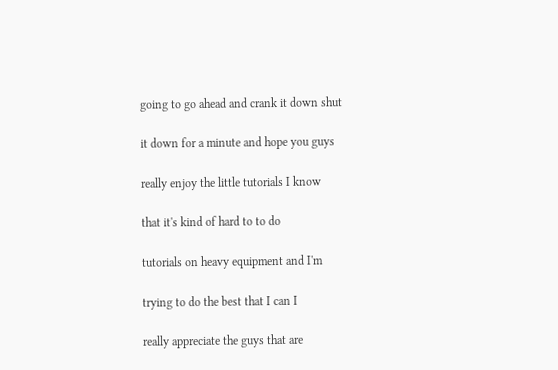going to go ahead and crank it down shut

it down for a minute and hope you guys

really enjoy the little tutorials I know

that it's kind of hard to to do

tutorials on heavy equipment and I'm

trying to do the best that I can I

really appreciate the guys that are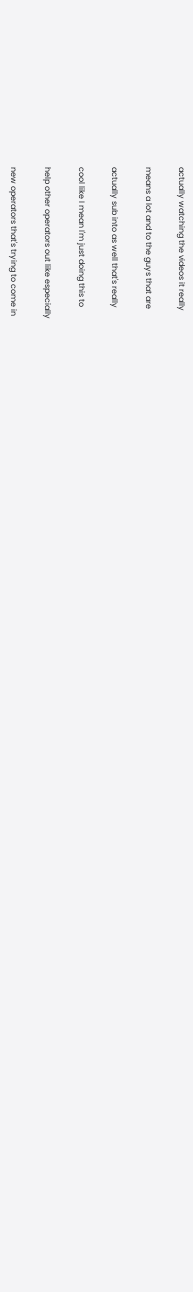actually watching the videos it really

means a lot and to the guys that are

actually sub into as well that's really

cool like I mean I'm just doing this to

help other operators out like especially

new operators that's trying to come in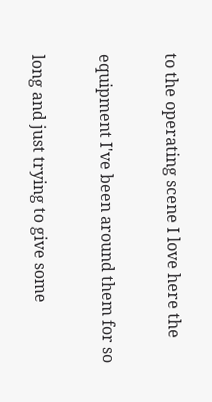to the operating scene I love here the

equipment I've been around them for so

long and just trying to give some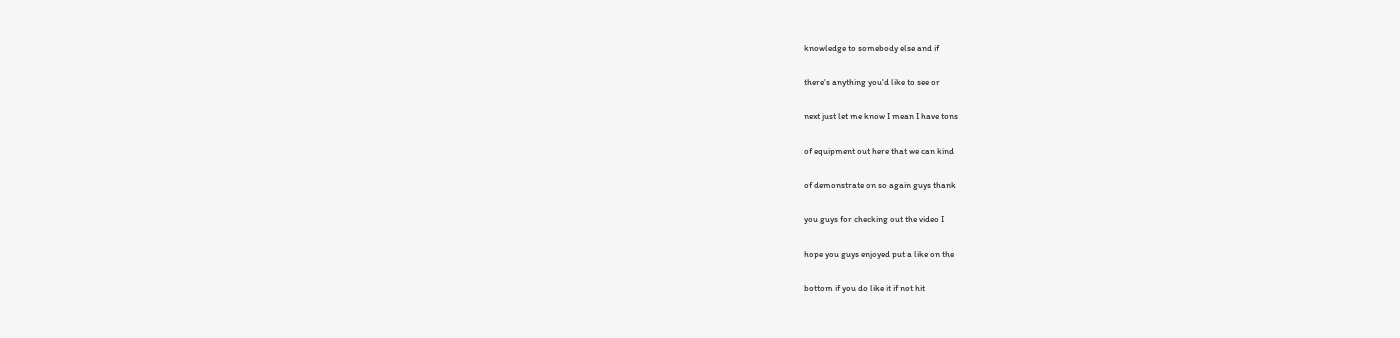knowledge to somebody else and if

there's anything you'd like to see or

next just let me know I mean I have tons

of equipment out here that we can kind

of demonstrate on so again guys thank

you guys for checking out the video I

hope you guys enjoyed put a like on the

bottom if you do like it if not hit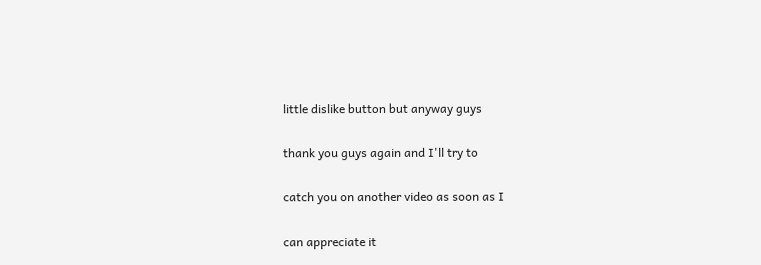little dislike button but anyway guys

thank you guys again and I'll try to

catch you on another video as soon as I

can appreciate it